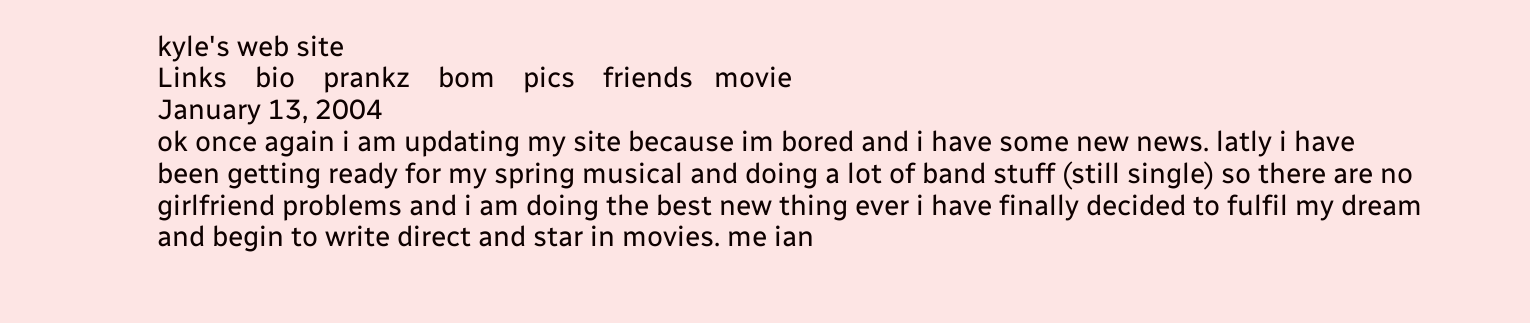kyle's web site
Links    bio    prankz    bom    pics    friends   movie
January 13, 2004
ok once again i am updating my site because im bored and i have some new news. latly i have been getting ready for my spring musical and doing a lot of band stuff (still single) so there are no girlfriend problems and i am doing the best new thing ever i have finally decided to fulfil my dream and begin to write direct and star in movies. me ian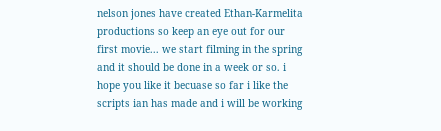nelson jones have created Ethan-Karmelita productions so keep an eye out for our first movie... we start filming in the spring and it should be done in a week or so. i hope you like it becuase so far i like the scripts ian has made and i will be working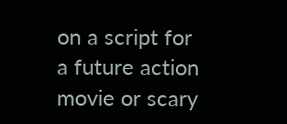on a script for a future action movie or scary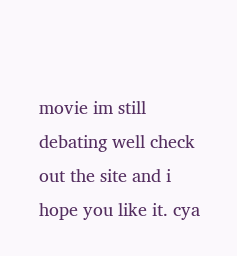movie im still debating well check out the site and i hope you like it. cya